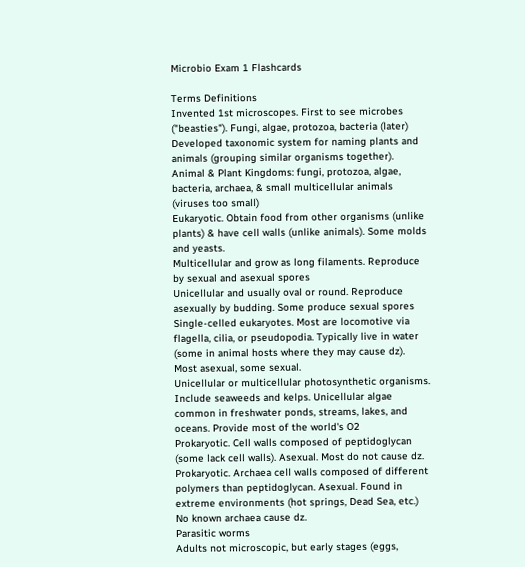Microbio Exam 1 Flashcards

Terms Definitions
Invented 1st microscopes. First to see microbes ("beasties"). Fungi, algae, protozoa, bacteria (later)
Developed taxonomic system for naming plants and animals (grouping similar organisms together). Animal & Plant Kingdoms: fungi, protozoa, algae, bacteria, archaea, & small multicellular animals (viruses too small)
Eukaryotic. Obtain food from other organisms (unlike plants) & have cell walls (unlike animals). Some molds and yeasts.
Multicellular and grow as long filaments. Reproduce by sexual and asexual spores
Unicellular and usually oval or round. Reproduce asexually by budding. Some produce sexual spores
Single-celled eukaryotes. Most are locomotive via flagella, cilia, or pseudopodia. Typically live in water (some in animal hosts where they may cause dz). Most asexual, some sexual.
Unicellular or multicellular photosynthetic organisms. Include seaweeds and kelps. Unicellular algae common in freshwater ponds, streams, lakes, and oceans. Provide most of the world's O2
Prokaryotic. Cell walls composed of peptidoglycan (some lack cell walls). Asexual. Most do not cause dz.
Prokaryotic. Archaea cell walls composed of different polymers than peptidoglycan. Asexual. Found in extreme environments (hot springs, Dead Sea, etc.) No known archaea cause dz.
Parasitic worms
Adults not microscopic, but early stages (eggs,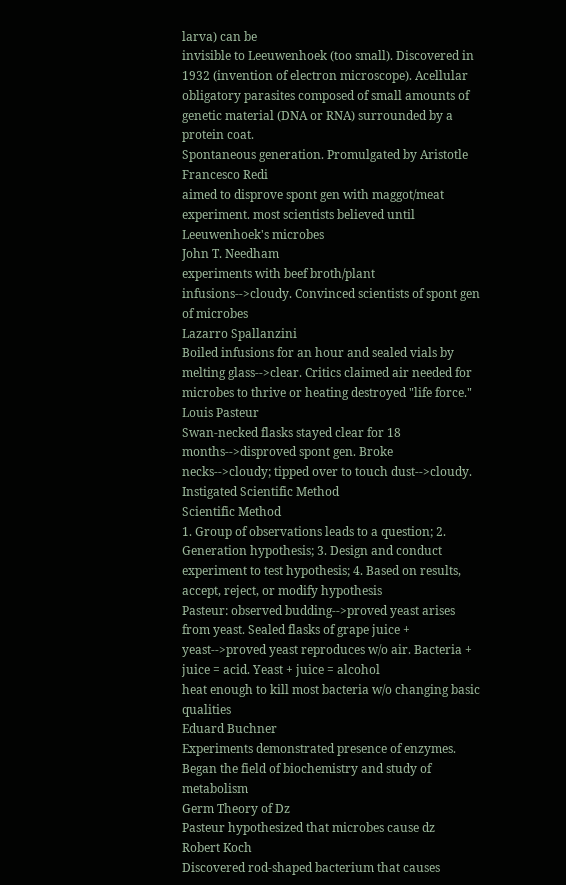larva) can be
invisible to Leeuwenhoek (too small). Discovered in 1932 (invention of electron microscope). Acellular obligatory parasites composed of small amounts of genetic material (DNA or RNA) surrounded by a protein coat.
Spontaneous generation. Promulgated by Aristotle
Francesco Redi
aimed to disprove spont gen with maggot/meat experiment. most scientists believed until Leeuwenhoek's microbes
John T. Needham
experiments with beef broth/plant infusions-->cloudy. Convinced scientists of spont gen of microbes
Lazarro Spallanzini
Boiled infusions for an hour and sealed vials by melting glass-->clear. Critics claimed air needed for microbes to thrive or heating destroyed "life force."
Louis Pasteur
Swan-necked flasks stayed clear for 18 months-->disproved spont gen. Broke necks-->cloudy; tipped over to touch dust-->cloudy. Instigated Scientific Method
Scientific Method
1. Group of observations leads to a question; 2. Generation hypothesis; 3. Design and conduct experiment to test hypothesis; 4. Based on results, accept, reject, or modify hypothesis
Pasteur: observed budding-->proved yeast arises from yeast. Sealed flasks of grape juice + yeast-->proved yeast reproduces w/o air. Bacteria + juice = acid. Yeast + juice = alcohol
heat enough to kill most bacteria w/o changing basic qualities
Eduard Buchner
Experiments demonstrated presence of enzymes. Began the field of biochemistry and study of metabolism
Germ Theory of Dz
Pasteur hypothesized that microbes cause dz
Robert Koch
Discovered rod-shaped bacterium that causes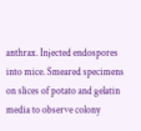anthrax. Injected endospores into mice. Smeared specimens on slices of potato and gelatin media to observe colony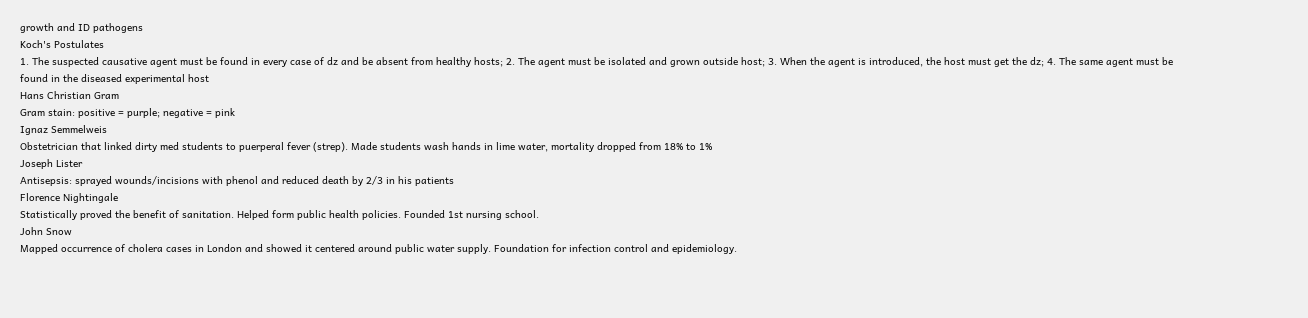growth and ID pathogens
Koch's Postulates
1. The suspected causative agent must be found in every case of dz and be absent from healthy hosts; 2. The agent must be isolated and grown outside host; 3. When the agent is introduced, the host must get the dz; 4. The same agent must be found in the diseased experimental host
Hans Christian Gram
Gram stain: positive = purple; negative = pink
Ignaz Semmelweis
Obstetrician that linked dirty med students to puerperal fever (strep). Made students wash hands in lime water, mortality dropped from 18% to 1%
Joseph Lister
Antisepsis: sprayed wounds/incisions with phenol and reduced death by 2/3 in his patients
Florence Nightingale
Statistically proved the benefit of sanitation. Helped form public health policies. Founded 1st nursing school.
John Snow
Mapped occurrence of cholera cases in London and showed it centered around public water supply. Foundation for infection control and epidemiology.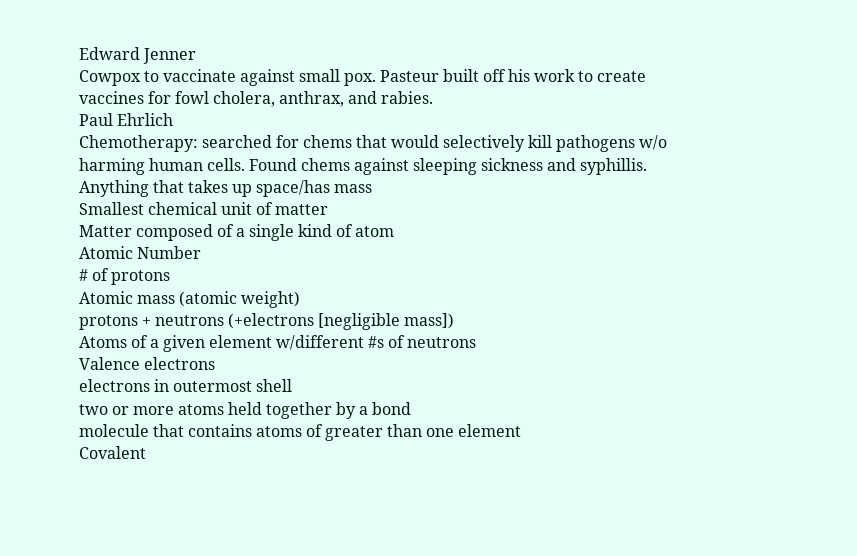Edward Jenner
Cowpox to vaccinate against small pox. Pasteur built off his work to create vaccines for fowl cholera, anthrax, and rabies.
Paul Ehrlich
Chemotherapy: searched for chems that would selectively kill pathogens w/o harming human cells. Found chems against sleeping sickness and syphillis.
Anything that takes up space/has mass
Smallest chemical unit of matter
Matter composed of a single kind of atom
Atomic Number
# of protons
Atomic mass (atomic weight)
protons + neutrons (+electrons [negligible mass])
Atoms of a given element w/different #s of neutrons
Valence electrons
electrons in outermost shell
two or more atoms held together by a bond
molecule that contains atoms of greater than one element
Covalent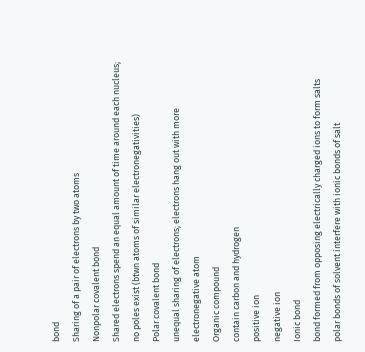bond
Sharing of a pair of electrons by two atoms
Nonpolar covalent bond
Shared electrons spend an equal amount of time around each nucleus; no poles exist (btwn atoms of similar electronegativities)
Polar covalent bond
unequal sharing of electrons; electrons hang out with more electronegative atom
Organic compound
contain carbon and hydrogen
positive ion
negative ion
Ionic bond
bond formed from opposing electrically charged ions to form salts
polar bonds of solvent interfere with ionic bonds of salt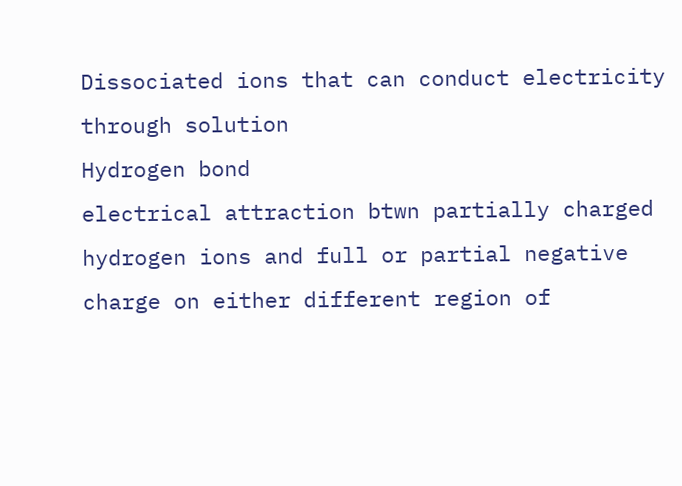Dissociated ions that can conduct electricity through solution
Hydrogen bond
electrical attraction btwn partially charged hydrogen ions and full or partial negative charge on either different region of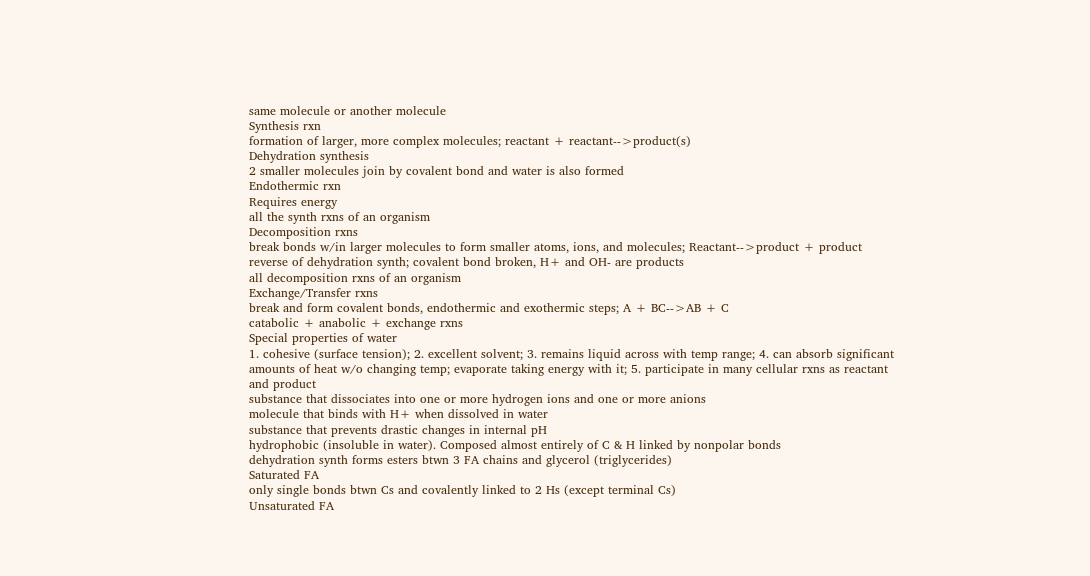same molecule or another molecule
Synthesis rxn
formation of larger, more complex molecules; reactant + reactant-->product(s)
Dehydration synthesis
2 smaller molecules join by covalent bond and water is also formed
Endothermic rxn
Requires energy
all the synth rxns of an organism
Decomposition rxns
break bonds w/in larger molecules to form smaller atoms, ions, and molecules; Reactant-->product + product
reverse of dehydration synth; covalent bond broken, H+ and OH- are products
all decomposition rxns of an organism
Exchange/Transfer rxns
break and form covalent bonds, endothermic and exothermic steps; A + BC-->AB + C
catabolic + anabolic + exchange rxns
Special properties of water
1. cohesive (surface tension); 2. excellent solvent; 3. remains liquid across with temp range; 4. can absorb significant amounts of heat w/o changing temp; evaporate taking energy with it; 5. participate in many cellular rxns as reactant and product
substance that dissociates into one or more hydrogen ions and one or more anions
molecule that binds with H+ when dissolved in water
substance that prevents drastic changes in internal pH
hydrophobic (insoluble in water). Composed almost entirely of C & H linked by nonpolar bonds
dehydration synth forms esters btwn 3 FA chains and glycerol (triglycerides)
Saturated FA
only single bonds btwn Cs and covalently linked to 2 Hs (except terminal Cs)
Unsaturated FA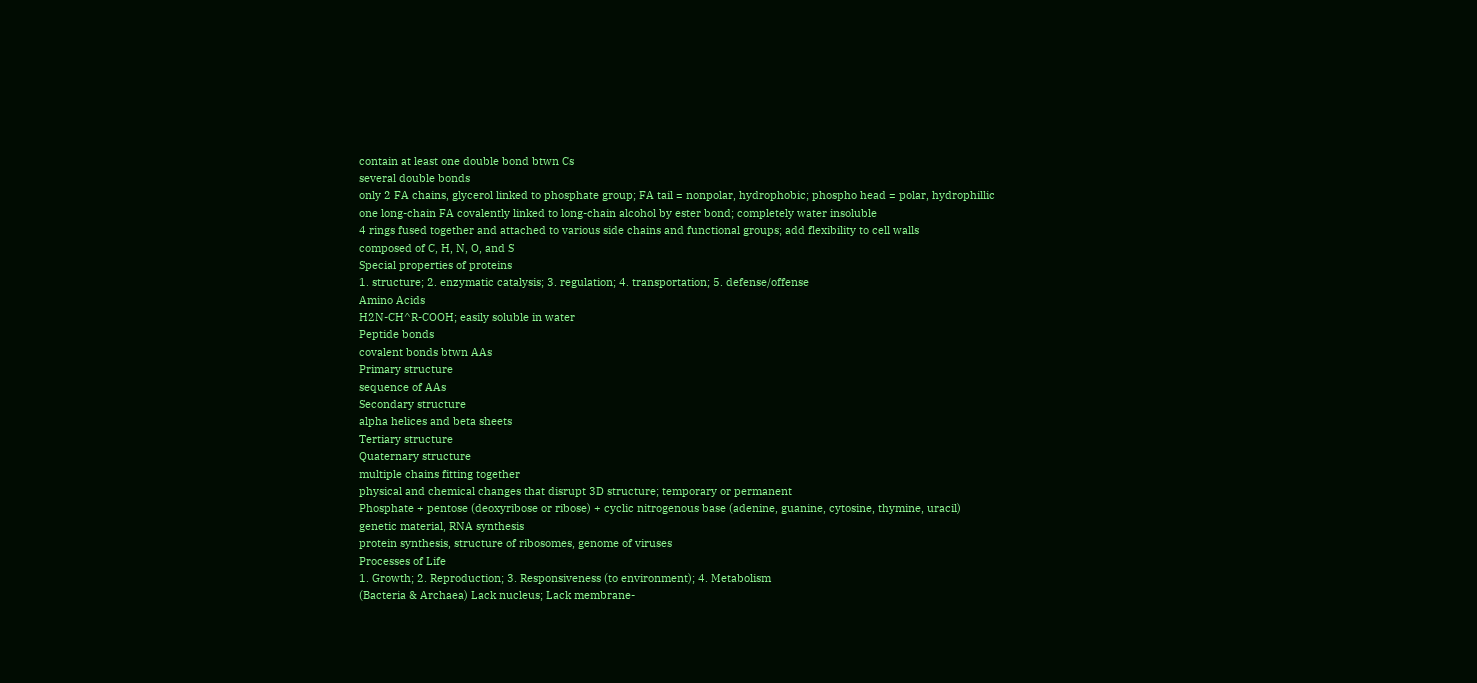contain at least one double bond btwn Cs
several double bonds
only 2 FA chains, glycerol linked to phosphate group; FA tail = nonpolar, hydrophobic; phospho head = polar, hydrophillic
one long-chain FA covalently linked to long-chain alcohol by ester bond; completely water insoluble
4 rings fused together and attached to various side chains and functional groups; add flexibility to cell walls
composed of C, H, N, O, and S
Special properties of proteins
1. structure; 2. enzymatic catalysis; 3. regulation; 4. transportation; 5. defense/offense
Amino Acids
H2N-CH^R-COOH; easily soluble in water
Peptide bonds
covalent bonds btwn AAs
Primary structure
sequence of AAs
Secondary structure
alpha helices and beta sheets
Tertiary structure
Quaternary structure
multiple chains fitting together
physical and chemical changes that disrupt 3D structure; temporary or permanent
Phosphate + pentose (deoxyribose or ribose) + cyclic nitrogenous base (adenine, guanine, cytosine, thymine, uracil)
genetic material, RNA synthesis
protein synthesis, structure of ribosomes, genome of viruses
Processes of Life
1. Growth; 2. Reproduction; 3. Responsiveness (to environment); 4. Metabolism
(Bacteria & Archaea) Lack nucleus; Lack membrane-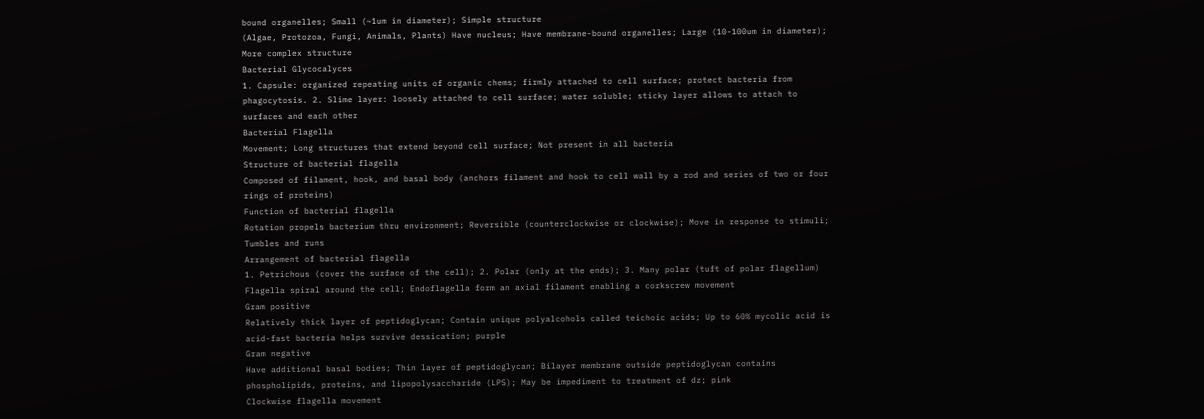bound organelles; Small (~1um in diameter); Simple structure
(Algae, Protozoa, Fungi, Animals, Plants) Have nucleus; Have membrane-bound organelles; Large (10-100um in diameter); More complex structure
Bacterial Glycocalyces
1. Capsule: organized repeating units of organic chems; firmly attached to cell surface; protect bacteria from phagocytosis. 2. Slime layer: loosely attached to cell surface; water soluble; sticky layer allows to attach to surfaces and each other
Bacterial Flagella
Movement; Long structures that extend beyond cell surface; Not present in all bacteria
Structure of bacterial flagella
Composed of filament, hook, and basal body (anchors filament and hook to cell wall by a rod and series of two or four rings of proteins)
Function of bacterial flagella
Rotation propels bacterium thru environment; Reversible (counterclockwise or clockwise); Move in response to stimuli; Tumbles and runs
Arrangement of bacterial flagella
1. Petrichous (cover the surface of the cell); 2. Polar (only at the ends); 3. Many polar (tuft of polar flagellum)
Flagella spiral around the cell; Endoflagella form an axial filament enabling a corkscrew movement
Gram positive
Relatively thick layer of peptidoglycan; Contain unique polyalcohols called teichoic acids; Up to 60% mycolic acid is acid-fast bacteria helps survive dessication; purple
Gram negative
Have additional basal bodies; Thin layer of peptidoglycan; Bilayer membrane outside peptidoglycan contains phospholipids, proteins, and lipopolysaccharide (LPS); May be impediment to treatment of dz; pink
Clockwise flagella movement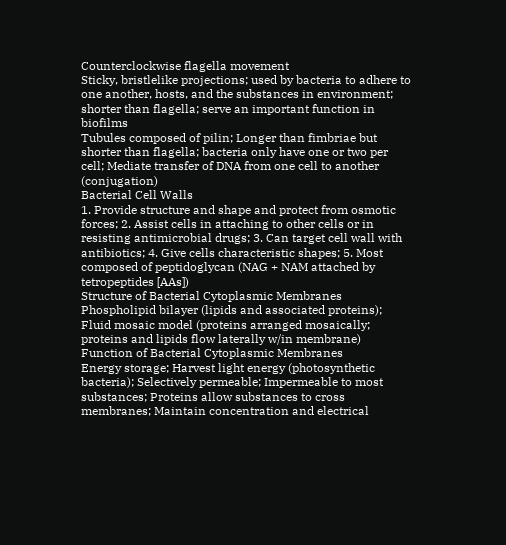Counterclockwise flagella movement
Sticky, bristlelike projections; used by bacteria to adhere to one another, hosts, and the substances in environment; shorter than flagella; serve an important function in biofilms
Tubules composed of pilin; Longer than fimbriae but shorter than flagella; bacteria only have one or two per cell; Mediate transfer of DNA from one cell to another (conjugation)
Bacterial Cell Walls
1. Provide structure and shape and protect from osmotic forces; 2. Assist cells in attaching to other cells or in resisting antimicrobial drugs; 3. Can target cell wall with antibiotics; 4. Give cells characteristic shapes; 5. Most composed of peptidoglycan (NAG + NAM attached by tetropeptides [AAs])
Structure of Bacterial Cytoplasmic Membranes
Phospholipid bilayer (lipids and associated proteins); Fluid mosaic model (proteins arranged mosaically; proteins and lipids flow laterally w/in membrane)
Function of Bacterial Cytoplasmic Membranes
Energy storage; Harvest light energy (photosynthetic bacteria); Selectively permeable; Impermeable to most substances; Proteins allow substances to cross membranes; Maintain concentration and electrical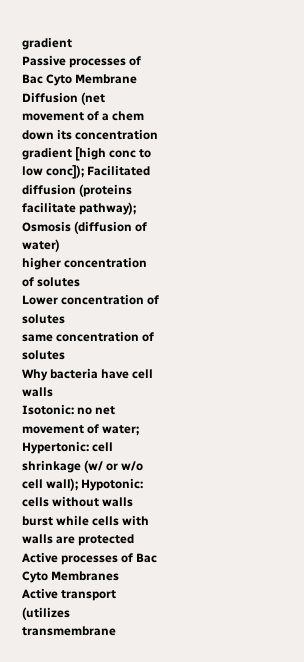gradient
Passive processes of Bac Cyto Membrane
Diffusion (net movement of a chem down its concentration gradient [high conc to low conc]); Facilitated diffusion (proteins facilitate pathway); Osmosis (diffusion of water)
higher concentration of solutes
Lower concentration of solutes
same concentration of solutes
Why bacteria have cell walls
Isotonic: no net movement of water; Hypertonic: cell shrinkage (w/ or w/o cell wall); Hypotonic: cells without walls burst while cells with walls are protected
Active processes of Bac Cyto Membranes
Active transport (utilizes transmembrane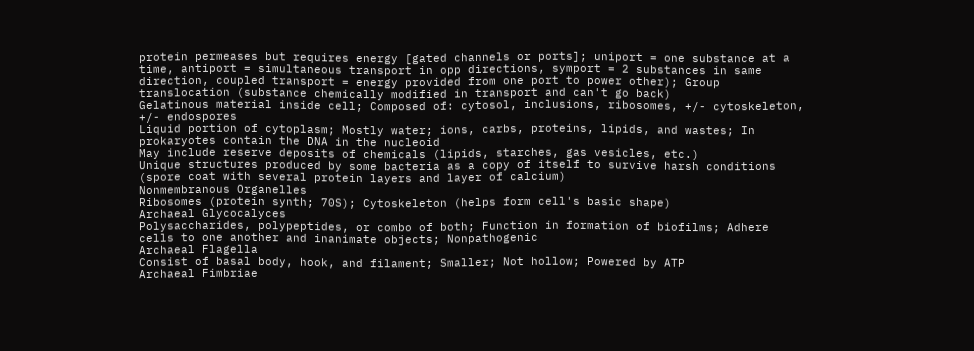protein permeases but requires energy [gated channels or ports]; uniport = one substance at a time, antiport = simultaneous transport in opp directions, symport = 2 substances in same direction, coupled transport = energy provided from one port to power other); Group translocation (substance chemically modified in transport and can't go back)
Gelatinous material inside cell; Composed of: cytosol, inclusions, ribosomes, +/- cytoskeleton, +/- endospores
Liquid portion of cytoplasm; Mostly water; ions, carbs, proteins, lipids, and wastes; In prokaryotes contain the DNA in the nucleoid
May include reserve deposits of chemicals (lipids, starches, gas vesicles, etc.)
Unique structures produced by some bacteria as a copy of itself to survive harsh conditions (spore coat with several protein layers and layer of calcium)
Nonmembranous Organelles
Ribosomes (protein synth; 70S); Cytoskeleton (helps form cell's basic shape)
Archaeal Glycocalyces
Polysaccharides, polypeptides, or combo of both; Function in formation of biofilms; Adhere cells to one another and inanimate objects; Nonpathogenic
Archaeal Flagella
Consist of basal body, hook, and filament; Smaller; Not hollow; Powered by ATP
Archaeal Fimbriae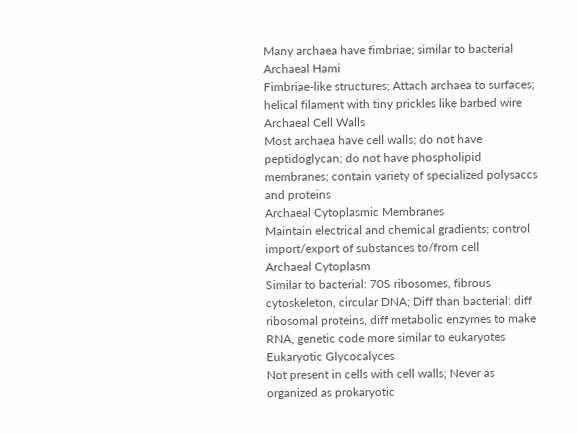Many archaea have fimbriae; similar to bacterial
Archaeal Hami
Fimbriae-like structures; Attach archaea to surfaces; helical filament with tiny prickles like barbed wire
Archaeal Cell Walls
Most archaea have cell walls; do not have peptidoglycan; do not have phospholipid membranes; contain variety of specialized polysaccs and proteins
Archaeal Cytoplasmic Membranes
Maintain electrical and chemical gradients; control import/export of substances to/from cell
Archaeal Cytoplasm
Similar to bacterial: 70S ribosomes, fibrous cytoskeleton, circular DNA; Diff than bacterial: diff ribosomal proteins, diff metabolic enzymes to make RNA, genetic code more similar to eukaryotes
Eukaryotic Glycocalyces
Not present in cells with cell walls; Never as organized as prokaryotic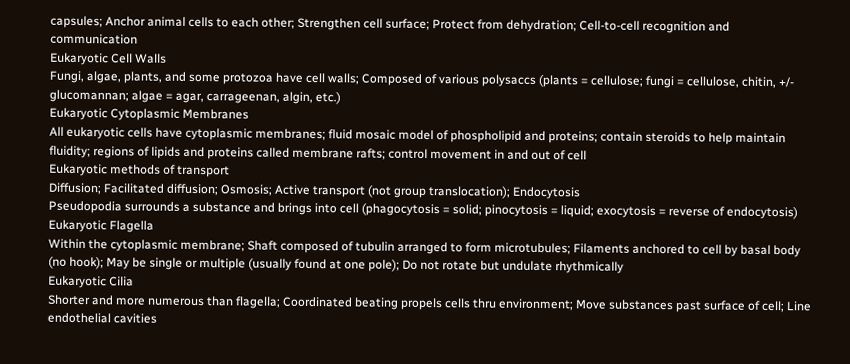capsules; Anchor animal cells to each other; Strengthen cell surface; Protect from dehydration; Cell-to-cell recognition and communication
Eukaryotic Cell Walls
Fungi, algae, plants, and some protozoa have cell walls; Composed of various polysaccs (plants = cellulose; fungi = cellulose, chitin, +/- glucomannan; algae = agar, carrageenan, algin, etc.)
Eukaryotic Cytoplasmic Membranes
All eukaryotic cells have cytoplasmic membranes; fluid mosaic model of phospholipid and proteins; contain steroids to help maintain fluidity; regions of lipids and proteins called membrane rafts; control movement in and out of cell
Eukaryotic methods of transport
Diffusion; Facilitated diffusion; Osmosis; Active transport (not group translocation); Endocytosis
Pseudopodia surrounds a substance and brings into cell (phagocytosis = solid; pinocytosis = liquid; exocytosis = reverse of endocytosis)
Eukaryotic Flagella
Within the cytoplasmic membrane; Shaft composed of tubulin arranged to form microtubules; Filaments anchored to cell by basal body (no hook); May be single or multiple (usually found at one pole); Do not rotate but undulate rhythmically
Eukaryotic Cilia
Shorter and more numerous than flagella; Coordinated beating propels cells thru environment; Move substances past surface of cell; Line endothelial cavities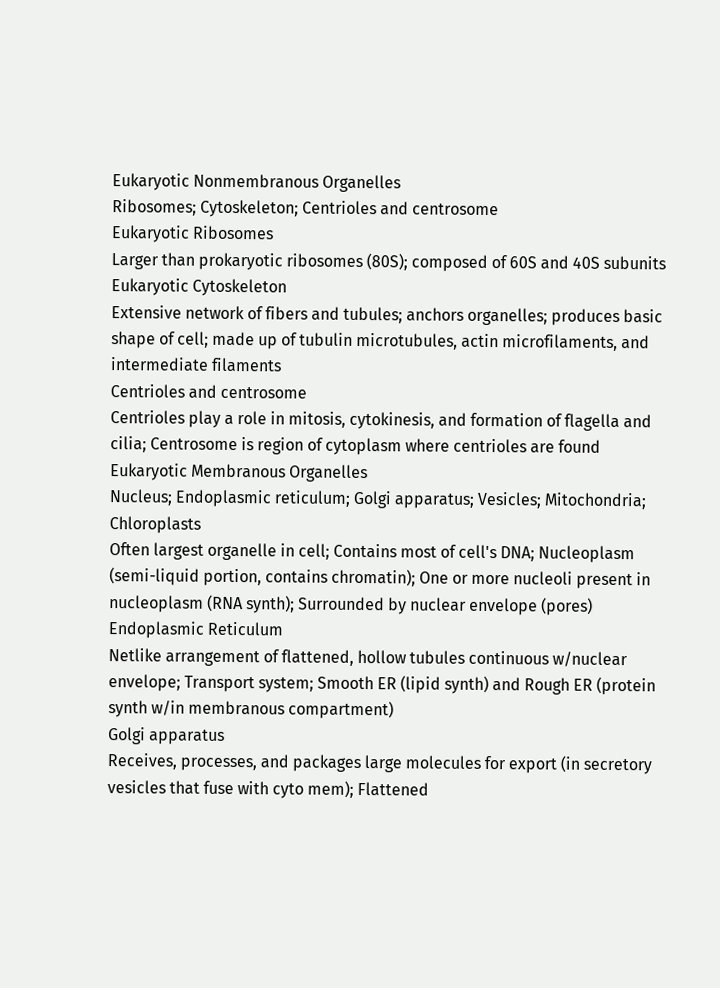Eukaryotic Nonmembranous Organelles
Ribosomes; Cytoskeleton; Centrioles and centrosome
Eukaryotic Ribosomes
Larger than prokaryotic ribosomes (80S); composed of 60S and 40S subunits
Eukaryotic Cytoskeleton
Extensive network of fibers and tubules; anchors organelles; produces basic shape of cell; made up of tubulin microtubules, actin microfilaments, and intermediate filaments
Centrioles and centrosome
Centrioles play a role in mitosis, cytokinesis, and formation of flagella and cilia; Centrosome is region of cytoplasm where centrioles are found
Eukaryotic Membranous Organelles
Nucleus; Endoplasmic reticulum; Golgi apparatus; Vesicles; Mitochondria; Chloroplasts
Often largest organelle in cell; Contains most of cell's DNA; Nucleoplasm (semi-liquid portion, contains chromatin); One or more nucleoli present in nucleoplasm (RNA synth); Surrounded by nuclear envelope (pores)
Endoplasmic Reticulum
Netlike arrangement of flattened, hollow tubules continuous w/nuclear envelope; Transport system; Smooth ER (lipid synth) and Rough ER (protein synth w/in membranous compartment)
Golgi apparatus
Receives, processes, and packages large molecules for export (in secretory vesicles that fuse with cyto mem); Flattened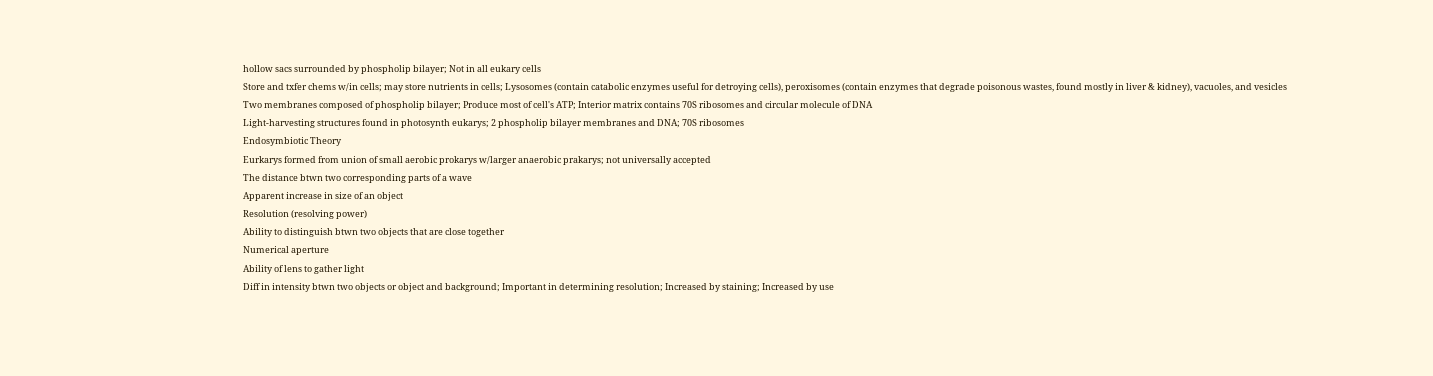hollow sacs surrounded by phospholip bilayer; Not in all eukary cells
Store and txfer chems w/in cells; may store nutrients in cells; Lysosomes (contain catabolic enzymes useful for detroying cells), peroxisomes (contain enzymes that degrade poisonous wastes, found mostly in liver & kidney), vacuoles, and vesicles
Two membranes composed of phospholip bilayer; Produce most of cell's ATP; Interior matrix contains 70S ribosomes and circular molecule of DNA
Light-harvesting structures found in photosynth eukarys; 2 phospholip bilayer membranes and DNA; 70S ribosomes
Endosymbiotic Theory
Eurkarys formed from union of small aerobic prokarys w/larger anaerobic prakarys; not universally accepted
The distance btwn two corresponding parts of a wave
Apparent increase in size of an object
Resolution (resolving power)
Ability to distinguish btwn two objects that are close together
Numerical aperture
Ability of lens to gather light
Diff in intensity btwn two objects or object and background; Important in determining resolution; Increased by staining; Increased by use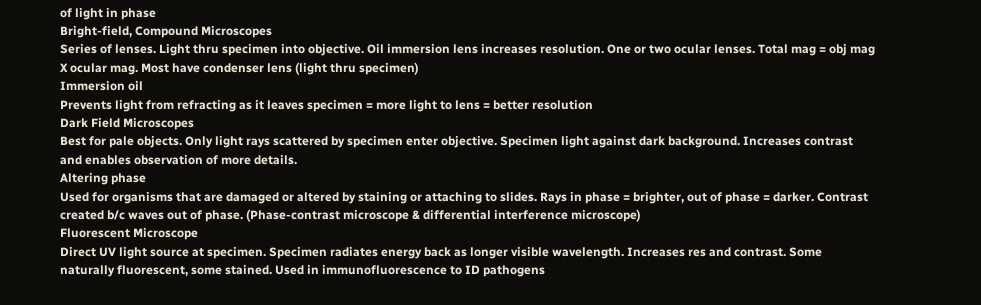of light in phase
Bright-field, Compound Microscopes
Series of lenses. Light thru specimen into objective. Oil immersion lens increases resolution. One or two ocular lenses. Total mag = obj mag X ocular mag. Most have condenser lens (light thru specimen)
Immersion oil
Prevents light from refracting as it leaves specimen = more light to lens = better resolution
Dark Field Microscopes
Best for pale objects. Only light rays scattered by specimen enter objective. Specimen light against dark background. Increases contrast and enables observation of more details.
Altering phase
Used for organisms that are damaged or altered by staining or attaching to slides. Rays in phase = brighter, out of phase = darker. Contrast created b/c waves out of phase. (Phase-contrast microscope & differential interference microscope)
Fluorescent Microscope
Direct UV light source at specimen. Specimen radiates energy back as longer visible wavelength. Increases res and contrast. Some naturally fluorescent, some stained. Used in immunofluorescence to ID pathogens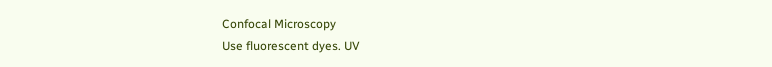Confocal Microscopy
Use fluorescent dyes. UV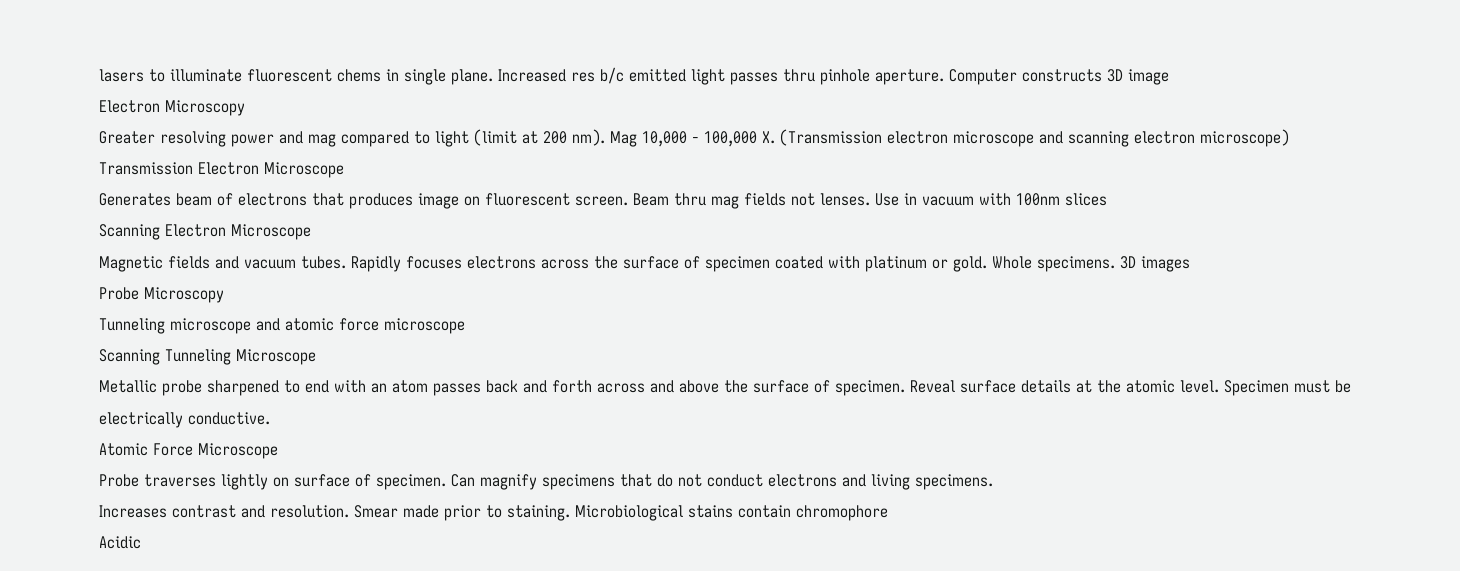lasers to illuminate fluorescent chems in single plane. Increased res b/c emitted light passes thru pinhole aperture. Computer constructs 3D image
Electron Microscopy
Greater resolving power and mag compared to light (limit at 200 nm). Mag 10,000 - 100,000 X. (Transmission electron microscope and scanning electron microscope)
Transmission Electron Microscope
Generates beam of electrons that produces image on fluorescent screen. Beam thru mag fields not lenses. Use in vacuum with 100nm slices
Scanning Electron Microscope
Magnetic fields and vacuum tubes. Rapidly focuses electrons across the surface of specimen coated with platinum or gold. Whole specimens. 3D images
Probe Microscopy
Tunneling microscope and atomic force microscope
Scanning Tunneling Microscope
Metallic probe sharpened to end with an atom passes back and forth across and above the surface of specimen. Reveal surface details at the atomic level. Specimen must be electrically conductive.
Atomic Force Microscope
Probe traverses lightly on surface of specimen. Can magnify specimens that do not conduct electrons and living specimens.
Increases contrast and resolution. Smear made prior to staining. Microbiological stains contain chromophore
Acidic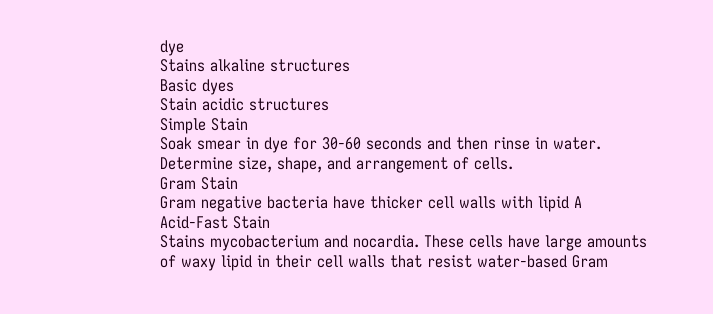dye
Stains alkaline structures
Basic dyes
Stain acidic structures
Simple Stain
Soak smear in dye for 30-60 seconds and then rinse in water. Determine size, shape, and arrangement of cells.
Gram Stain
Gram negative bacteria have thicker cell walls with lipid A
Acid-Fast Stain
Stains mycobacterium and nocardia. These cells have large amounts of waxy lipid in their cell walls that resist water-based Gram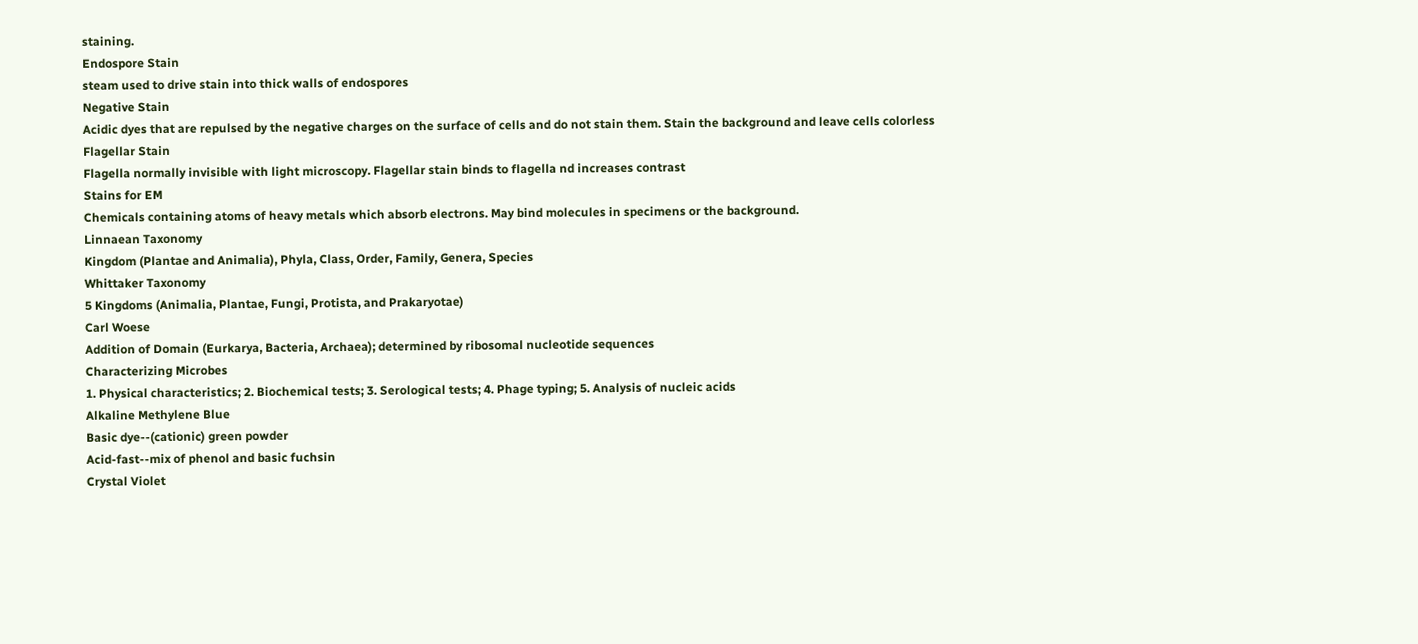staining.
Endospore Stain
steam used to drive stain into thick walls of endospores
Negative Stain
Acidic dyes that are repulsed by the negative charges on the surface of cells and do not stain them. Stain the background and leave cells colorless
Flagellar Stain
Flagella normally invisible with light microscopy. Flagellar stain binds to flagella nd increases contrast
Stains for EM
Chemicals containing atoms of heavy metals which absorb electrons. May bind molecules in specimens or the background.
Linnaean Taxonomy
Kingdom (Plantae and Animalia), Phyla, Class, Order, Family, Genera, Species
Whittaker Taxonomy
5 Kingdoms (Animalia, Plantae, Fungi, Protista, and Prakaryotae)
Carl Woese
Addition of Domain (Eurkarya, Bacteria, Archaea); determined by ribosomal nucleotide sequences
Characterizing Microbes
1. Physical characteristics; 2. Biochemical tests; 3. Serological tests; 4. Phage typing; 5. Analysis of nucleic acids
Alkaline Methylene Blue
Basic dye--(cationic) green powder
Acid-fast--mix of phenol and basic fuchsin
Crystal Violet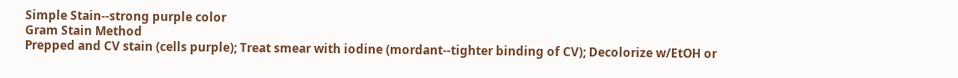Simple Stain--strong purple color
Gram Stain Method
Prepped and CV stain (cells purple); Treat smear with iodine (mordant--tighter binding of CV); Decolorize w/EtOH or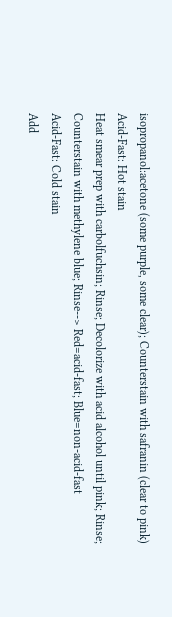isopropanol:acetone (some purple, some clear); Counterstain with safranin (clear to pink)
Acid-Fast: Hot stain
Heat smear prep with carbolfuchsin; Rinse; Decolorize with acid alcohol until pink; Rinse; Counterstain with methylene blue; Rinse--> Red=acid-fast; Blue=non-acid-fast
Acid-Fast: Cold stain
Add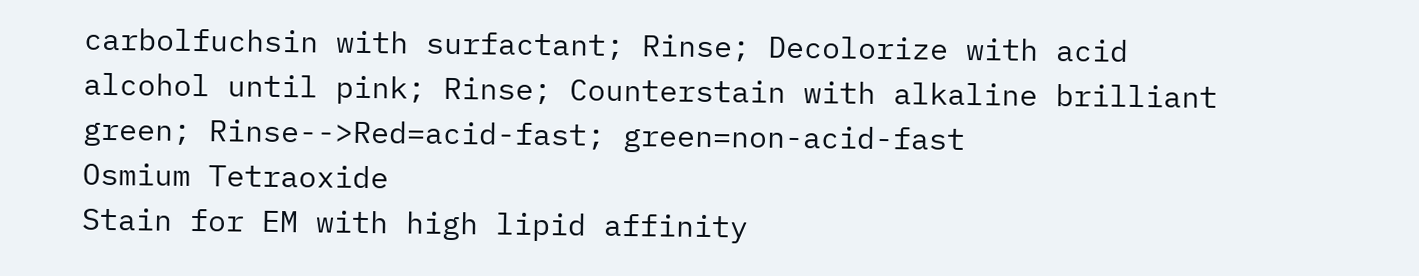carbolfuchsin with surfactant; Rinse; Decolorize with acid alcohol until pink; Rinse; Counterstain with alkaline brilliant green; Rinse-->Red=acid-fast; green=non-acid-fast
Osmium Tetraoxide
Stain for EM with high lipid affinity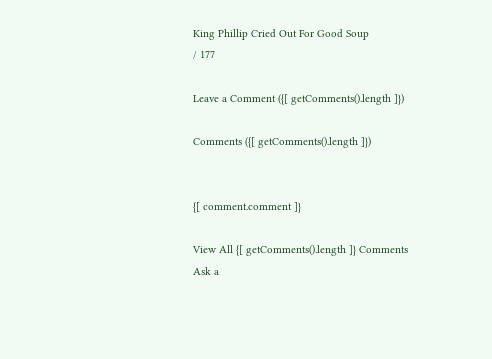King Phillip Cried Out For Good Soup
/ 177

Leave a Comment ({[ getComments().length ]})

Comments ({[ getComments().length ]})


{[ comment.comment ]}

View All {[ getComments().length ]} Comments
Ask a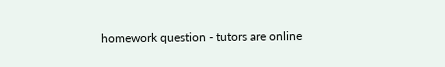homework question - tutors are online